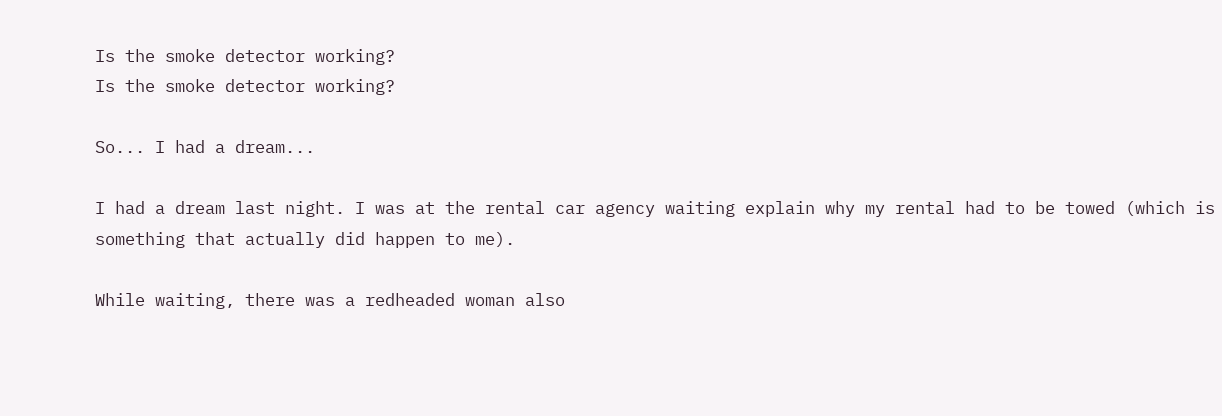Is the smoke detector working?
Is the smoke detector working?

So... I had a dream...

I had a dream last night. I was at the rental car agency waiting explain why my rental had to be towed (which is something that actually did happen to me).

While waiting, there was a redheaded woman also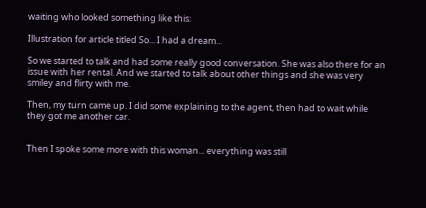waiting who looked something like this:

Illustration for article titled So... I had a dream...

So we started to talk and had some really good conversation. She was also there for an issue with her rental. And we started to talk about other things and she was very smiley and flirty with me.

Then, my turn came up. I did some explaining to the agent, then had to wait while they got me another car.


Then I spoke some more with this woman... everything was still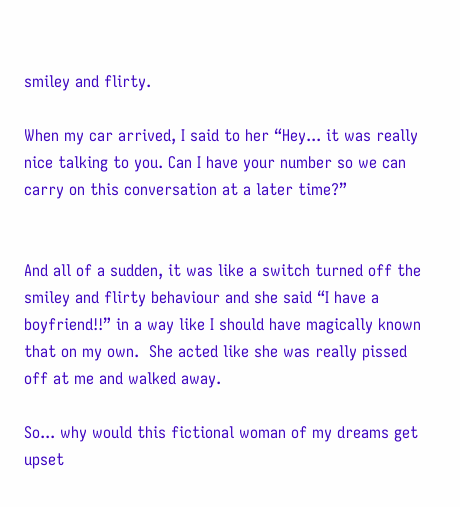smiley and flirty.

When my car arrived, I said to her “Hey... it was really nice talking to you. Can I have your number so we can carry on this conversation at a later time?”


And all of a sudden, it was like a switch turned off the smiley and flirty behaviour and she said “I have a boyfriend!!” in a way like I should have magically known that on my own.  She acted like she was really pissed off at me and walked away.

So... why would this fictional woman of my dreams get upset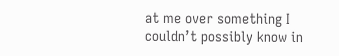at me over something I couldn’t possibly know in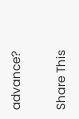advance?

Share This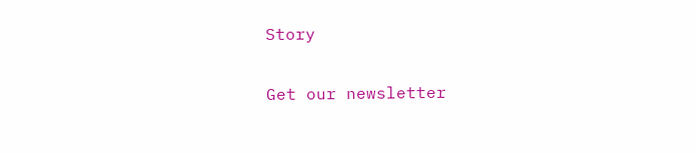Story

Get our newsletter